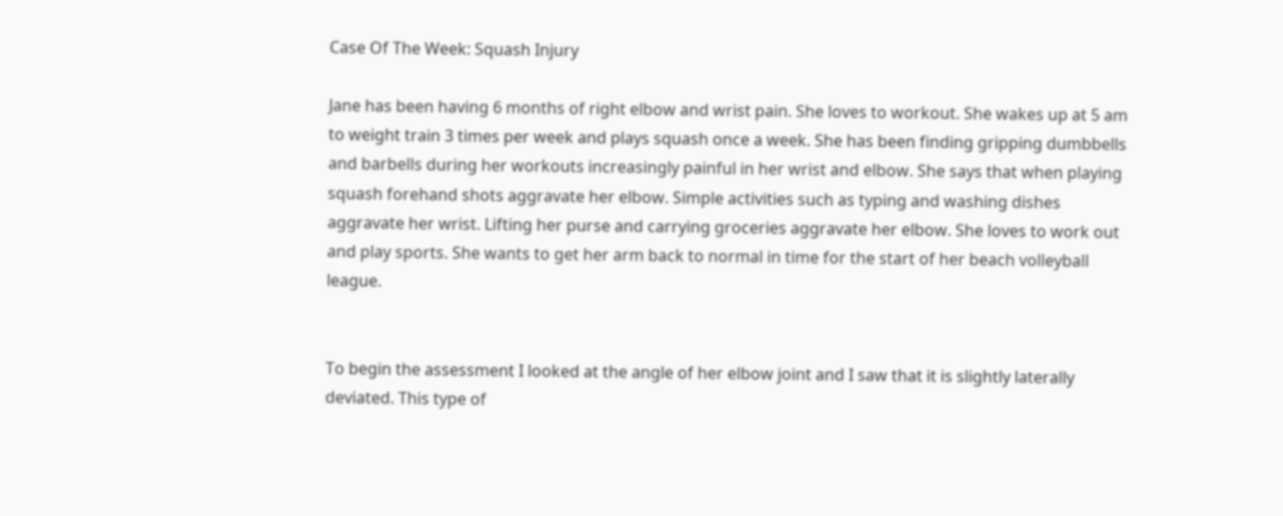Case Of The Week: Squash Injury

Jane has been having 6 months of right elbow and wrist pain. She loves to workout. She wakes up at 5 am to weight train 3 times per week and plays squash once a week. She has been finding gripping dumbbells and barbells during her workouts increasingly painful in her wrist and elbow. She says that when playing squash forehand shots aggravate her elbow. Simple activities such as typing and washing dishes aggravate her wrist. Lifting her purse and carrying groceries aggravate her elbow. She loves to work out and play sports. She wants to get her arm back to normal in time for the start of her beach volleyball league.


To begin the assessment I looked at the angle of her elbow joint and I saw that it is slightly laterally deviated. This type of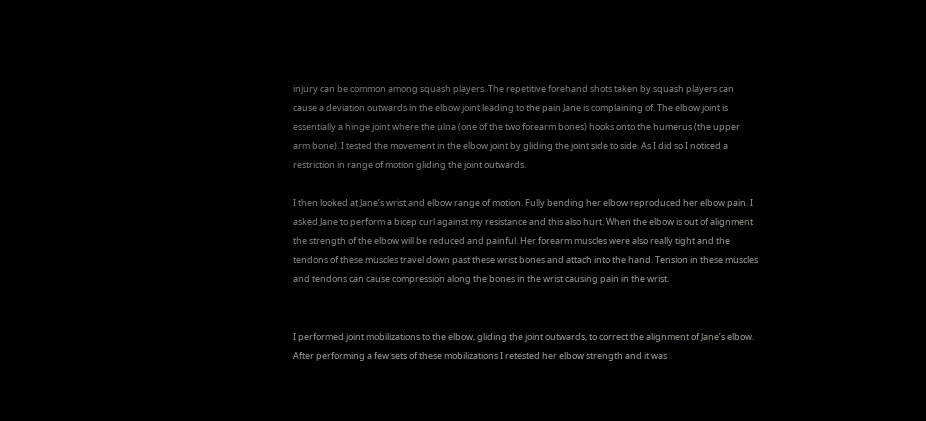injury can be common among squash players. The repetitive forehand shots taken by squash players can cause a deviation outwards in the elbow joint leading to the pain Jane is complaining of. The elbow joint is essentially a hinge joint where the ulna (one of the two forearm bones) hooks onto the humerus (the upper arm bone). I tested the movement in the elbow joint by gliding the joint side to side. As I did so I noticed a restriction in range of motion gliding the joint outwards.

I then looked at Jane’s wrist and elbow range of motion. Fully bending her elbow reproduced her elbow pain. I asked Jane to perform a bicep curl against my resistance and this also hurt. When the elbow is out of alignment the strength of the elbow will be reduced and painful. Her forearm muscles were also really tight and the tendons of these muscles travel down past these wrist bones and attach into the hand. Tension in these muscles and tendons can cause compression along the bones in the wrist causing pain in the wrist.


I performed joint mobilizations to the elbow, gliding the joint outwards, to correct the alignment of Jane’s elbow. After performing a few sets of these mobilizations I retested her elbow strength and it was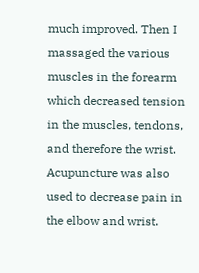much improved. Then I massaged the various muscles in the forearm which decreased tension in the muscles, tendons, and therefore the wrist. Acupuncture was also used to decrease pain in the elbow and wrist.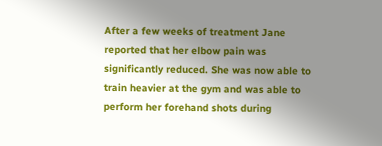After a few weeks of treatment Jane reported that her elbow pain was significantly reduced. She was now able to train heavier at the gym and was able to perform her forehand shots during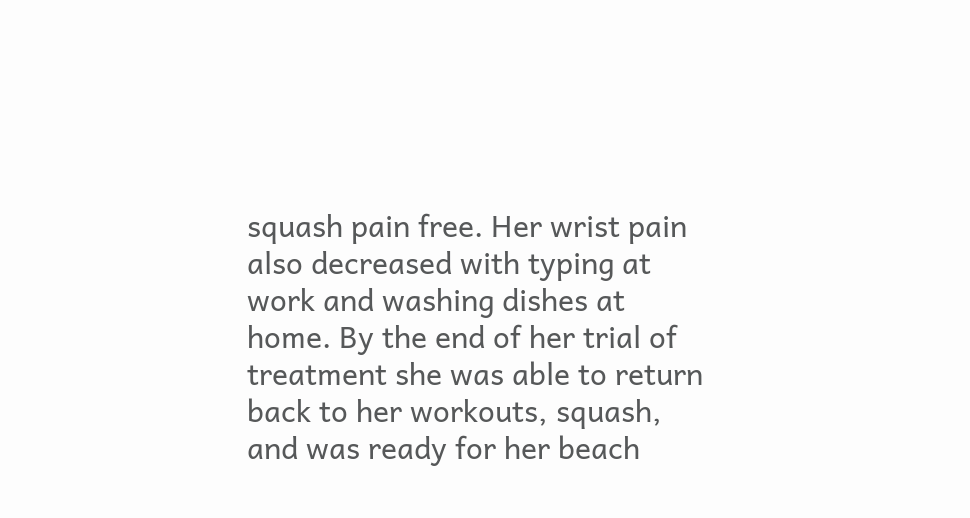squash pain free. Her wrist pain also decreased with typing at work and washing dishes at home. By the end of her trial of treatment she was able to return back to her workouts, squash, and was ready for her beach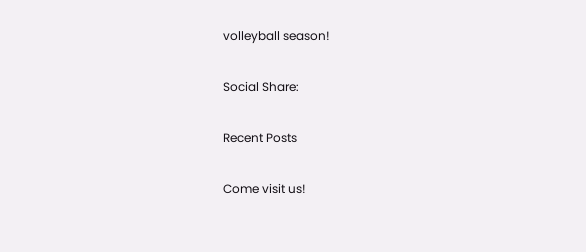volleyball season!

Social Share:

Recent Posts

Come visit us!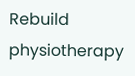Rebuild physiotherapy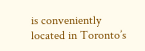is conveniently located in Toronto’s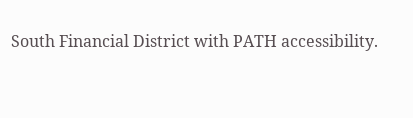South Financial District with PATH accessibility.